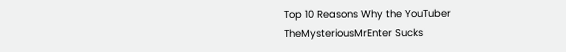Top 10 Reasons Why the YouTuber TheMysteriousMrEnter Sucks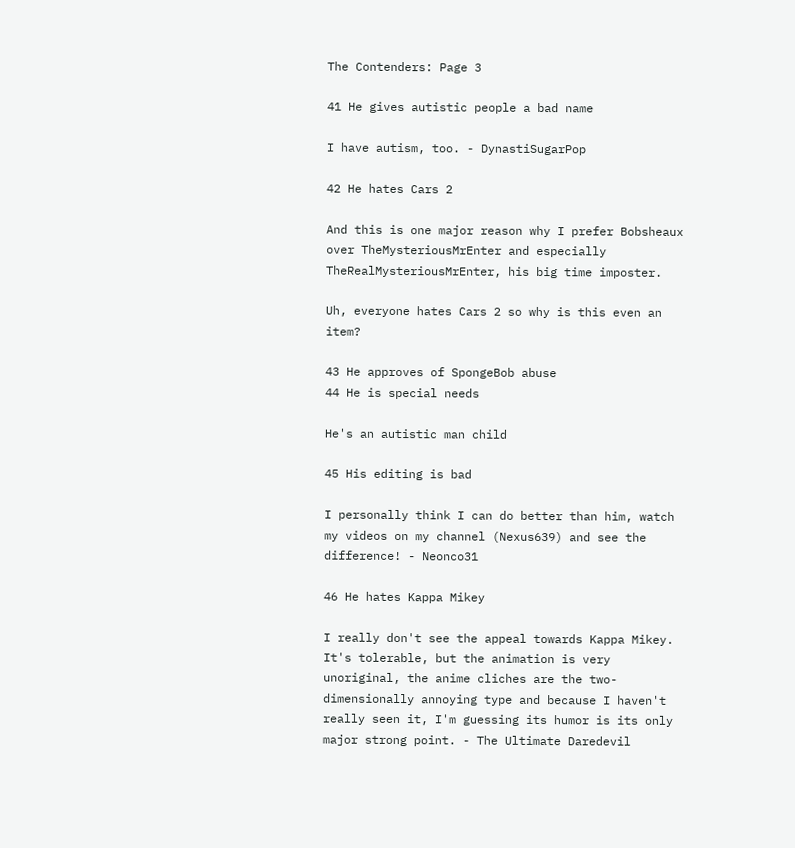The Contenders: Page 3

41 He gives autistic people a bad name

I have autism, too. - DynastiSugarPop

42 He hates Cars 2

And this is one major reason why I prefer Bobsheaux over TheMysteriousMrEnter and especially TheRealMysteriousMrEnter, his big time imposter.

Uh, everyone hates Cars 2 so why is this even an item?

43 He approves of SpongeBob abuse
44 He is special needs

He's an autistic man child

45 His editing is bad

I personally think I can do better than him, watch my videos on my channel (Nexus639) and see the difference! - Neonco31

46 He hates Kappa Mikey

I really don't see the appeal towards Kappa Mikey. It's tolerable, but the animation is very unoriginal, the anime cliches are the two-dimensionally annoying type and because I haven't really seen it, I'm guessing its humor is its only major strong point. - The Ultimate Daredevil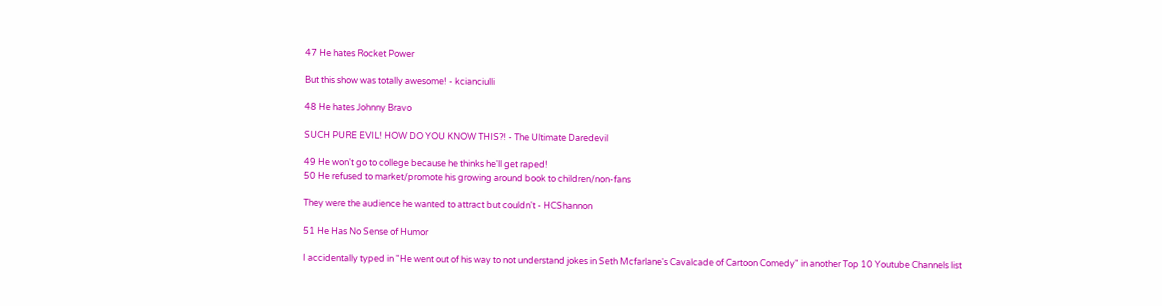47 He hates Rocket Power

But this show was totally awesome! - kcianciulli

48 He hates Johnny Bravo

SUCH PURE EVIL! HOW DO YOU KNOW THIS?! - The Ultimate Daredevil

49 He won't go to college because he thinks he'll get raped!
50 He refused to market/promote his growing around book to children/non-fans

They were the audience he wanted to attract but couldn't - HCShannon

51 He Has No Sense of Humor

I accidentally typed in "He went out of his way to not understand jokes in Seth Mcfarlane's Cavalcade of Cartoon Comedy" in another Top 10 Youtube Channels list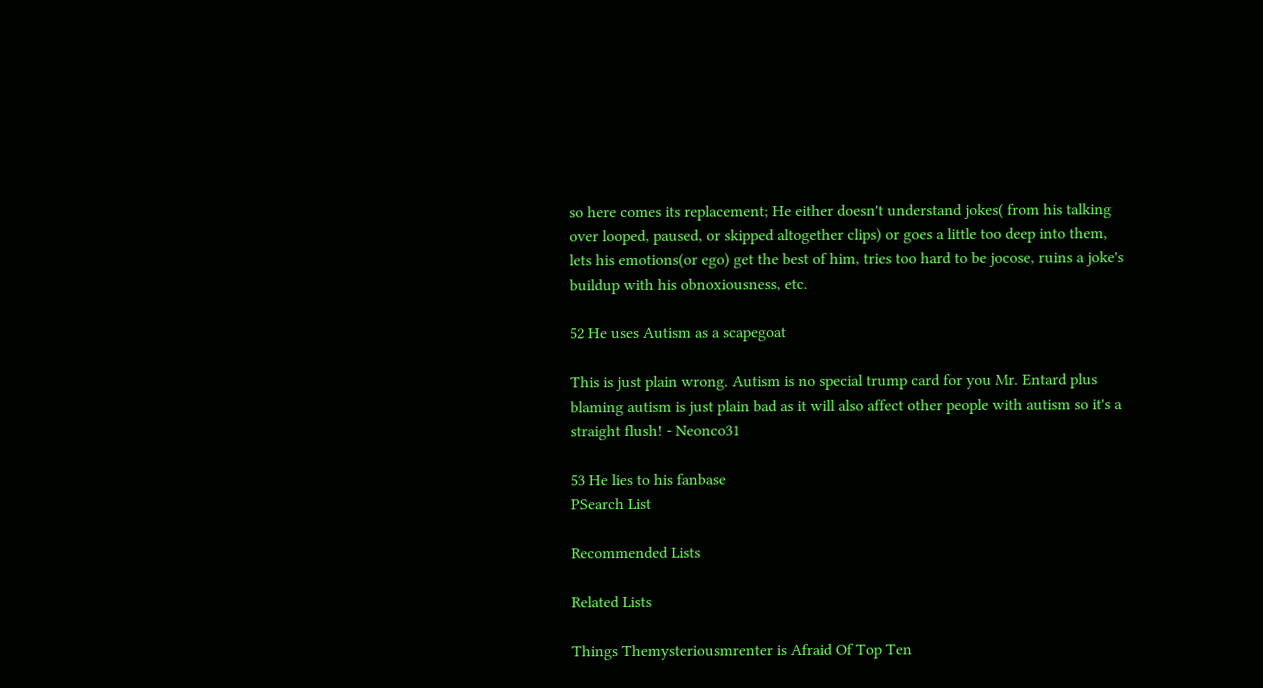so here comes its replacement; He either doesn't understand jokes( from his talking over looped, paused, or skipped altogether clips) or goes a little too deep into them, lets his emotions(or ego) get the best of him, tries too hard to be jocose, ruins a joke's buildup with his obnoxiousness, etc.

52 He uses Autism as a scapegoat

This is just plain wrong. Autism is no special trump card for you Mr. Entard plus blaming autism is just plain bad as it will also affect other people with autism so it's a straight flush! - Neonco31

53 He lies to his fanbase
PSearch List

Recommended Lists

Related Lists

Things Themysteriousmrenter is Afraid Of Top Ten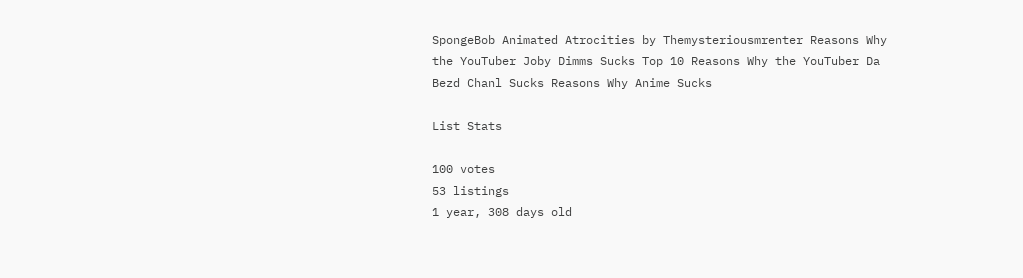SpongeBob Animated Atrocities by Themysteriousmrenter Reasons Why the YouTuber Joby Dimms Sucks Top 10 Reasons Why the YouTuber Da Bezd Chanl Sucks Reasons Why Anime Sucks

List Stats

100 votes
53 listings
1 year, 308 days old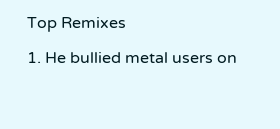Top Remixes

1. He bullied metal users on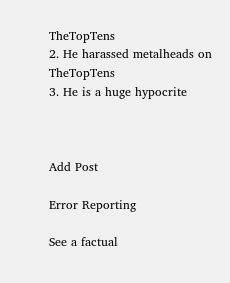TheTopTens
2. He harassed metalheads on TheTopTens
3. He is a huge hypocrite



Add Post

Error Reporting

See a factual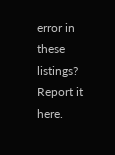error in these listings? Report it here.